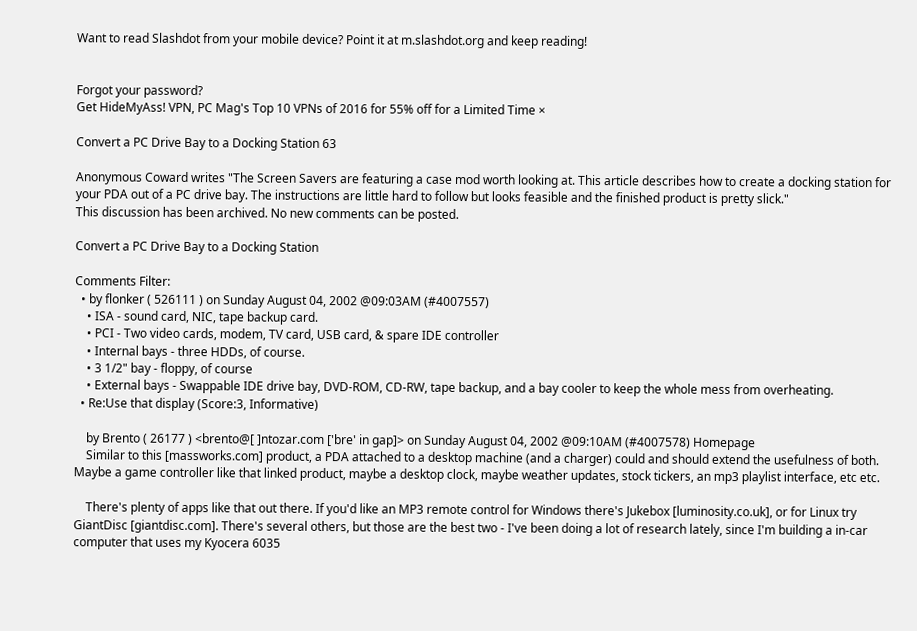Want to read Slashdot from your mobile device? Point it at m.slashdot.org and keep reading!


Forgot your password?
Get HideMyAss! VPN, PC Mag's Top 10 VPNs of 2016 for 55% off for a Limited Time ×

Convert a PC Drive Bay to a Docking Station 63

Anonymous Coward writes "The Screen Savers are featuring a case mod worth looking at. This article describes how to create a docking station for your PDA out of a PC drive bay. The instructions are little hard to follow but looks feasible and the finished product is pretty slick."
This discussion has been archived. No new comments can be posted.

Convert a PC Drive Bay to a Docking Station

Comments Filter:
  • by flonker ( 526111 ) on Sunday August 04, 2002 @09:03AM (#4007557)
    • ISA - sound card, NIC, tape backup card.
    • PCI - Two video cards, modem, TV card, USB card, & spare IDE controller
    • Internal bays - three HDDs, of course.
    • 3 1/2" bay - floppy, of course
    • External bays - Swappable IDE drive bay, DVD-ROM, CD-RW, tape backup, and a bay cooler to keep the whole mess from overheating.
  • Re:Use that display (Score:3, Informative)

    by Brento ( 26177 ) <brento@[ ]ntozar.com ['bre' in gap]> on Sunday August 04, 2002 @09:10AM (#4007578) Homepage
    Similar to this [massworks.com] product, a PDA attached to a desktop machine (and a charger) could and should extend the usefulness of both. Maybe a game controller like that linked product, maybe a desktop clock, maybe weather updates, stock tickers, an mp3 playlist interface, etc etc.

    There's plenty of apps like that out there. If you'd like an MP3 remote control for Windows there's Jukebox [luminosity.co.uk], or for Linux try GiantDisc [giantdisc.com]. There's several others, but those are the best two - I've been doing a lot of research lately, since I'm building a in-car computer that uses my Kyocera 6035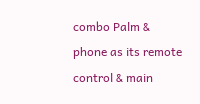combo Palm & phone as its remote control & main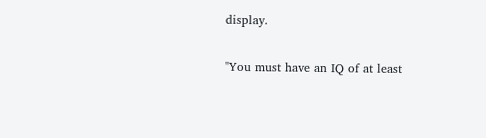display.

"You must have an IQ of at least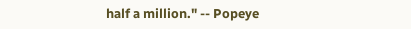half a million." -- Popeye